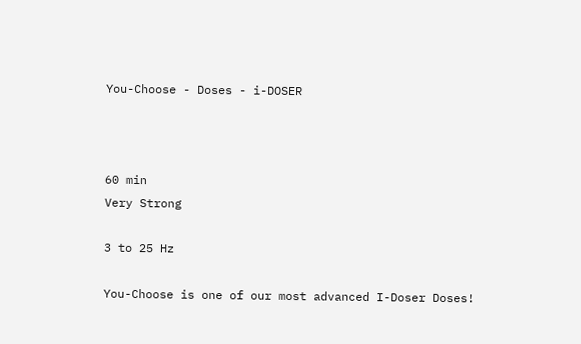You-Choose - Doses - i-DOSER



60 min
Very Strong

3 to 25 Hz

You-Choose is one of our most advanced I-Doser Doses!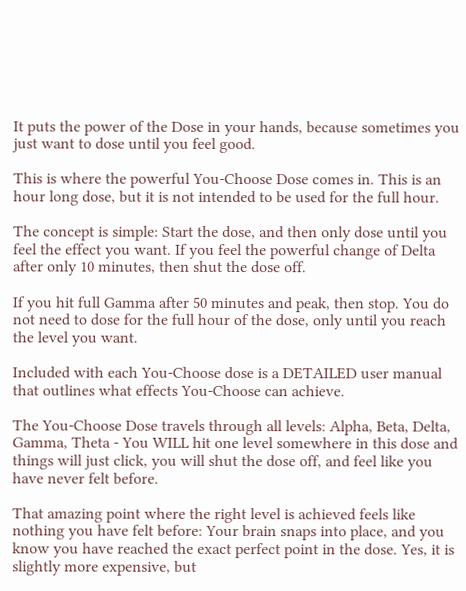It puts the power of the Dose in your hands, because sometimes you just want to dose until you feel good.

This is where the powerful You-Choose Dose comes in. This is an hour long dose, but it is not intended to be used for the full hour.

The concept is simple: Start the dose, and then only dose until you feel the effect you want. If you feel the powerful change of Delta after only 10 minutes, then shut the dose off.

If you hit full Gamma after 50 minutes and peak, then stop. You do not need to dose for the full hour of the dose, only until you reach the level you want.

Included with each You-Choose dose is a DETAILED user manual that outlines what effects You-Choose can achieve.

The You-Choose Dose travels through all levels: Alpha, Beta, Delta, Gamma, Theta - You WILL hit one level somewhere in this dose and things will just click, you will shut the dose off, and feel like you have never felt before.

That amazing point where the right level is achieved feels like nothing you have felt before: Your brain snaps into place, and you know you have reached the exact perfect point in the dose. Yes, it is slightly more expensive, but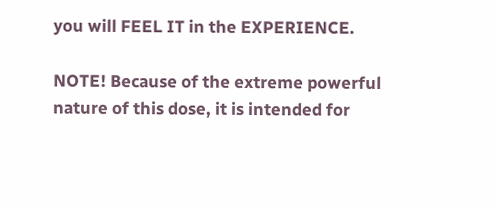you will FEEL IT in the EXPERIENCE.

NOTE! Because of the extreme powerful nature of this dose, it is intended for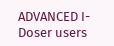ADVANCED I-Doser users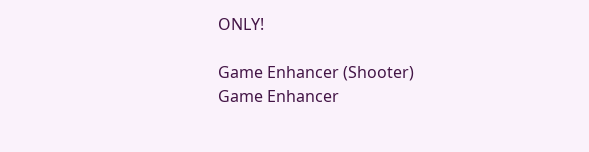ONLY!

Game Enhancer (Shooter)
Game Enhancer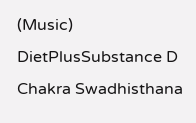(Music)
DietPlusSubstance D
Chakra Swadhisthana